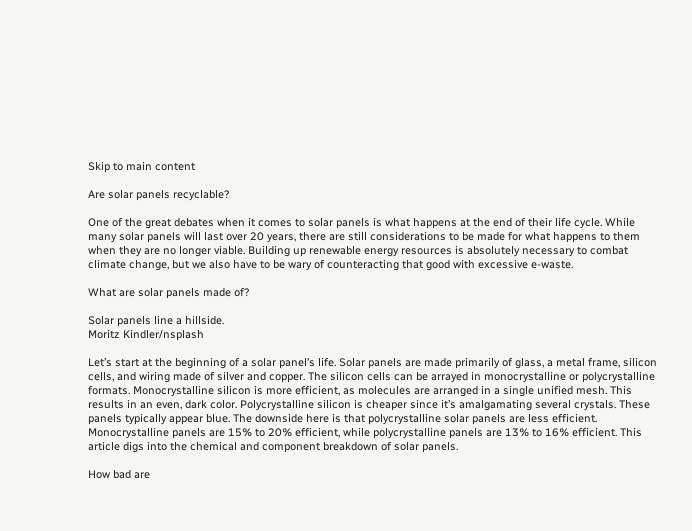Skip to main content

Are solar panels recyclable?

One of the great debates when it comes to solar panels is what happens at the end of their life cycle. While many solar panels will last over 20 years, there are still considerations to be made for what happens to them when they are no longer viable. Building up renewable energy resources is absolutely necessary to combat climate change, but we also have to be wary of counteracting that good with excessive e-waste.

What are solar panels made of?

Solar panels line a hillside.
Moritz Kindler/nsplash

Let’s start at the beginning of a solar panel’s life. Solar panels are made primarily of glass, a metal frame, silicon cells, and wiring made of silver and copper. The silicon cells can be arrayed in monocrystalline or polycrystalline formats. Monocrystalline silicon is more efficient, as molecules are arranged in a single unified mesh. This results in an even, dark color. Polycrystalline silicon is cheaper since it’s amalgamating several crystals. These panels typically appear blue. The downside here is that polycrystalline solar panels are less efficient. Monocrystalline panels are 15% to 20% efficient, while polycrystalline panels are 13% to 16% efficient. This article digs into the chemical and component breakdown of solar panels.

How bad are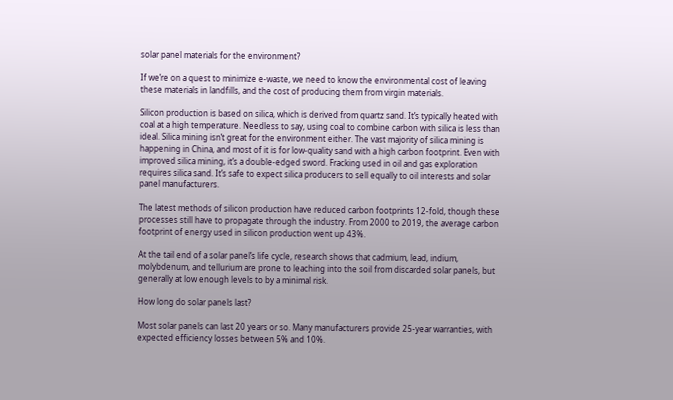solar panel materials for the environment?

If we’re on a quest to minimize e-waste, we need to know the environmental cost of leaving these materials in landfills, and the cost of producing them from virgin materials.

Silicon production is based on silica, which is derived from quartz sand. It’s typically heated with coal at a high temperature. Needless to say, using coal to combine carbon with silica is less than ideal. Silica mining isn’t great for the environment either. The vast majority of silica mining is happening in China, and most of it is for low-quality sand with a high carbon footprint. Even with improved silica mining, it’s a double-edged sword. Fracking used in oil and gas exploration requires silica sand. It’s safe to expect silica producers to sell equally to oil interests and solar panel manufacturers.

The latest methods of silicon production have reduced carbon footprints 12-fold, though these processes still have to propagate through the industry. From 2000 to 2019, the average carbon footprint of energy used in silicon production went up 43%.

At the tail end of a solar panel’s life cycle, research shows that cadmium, lead, indium, molybdenum, and tellurium are prone to leaching into the soil from discarded solar panels, but generally at low enough levels to by a minimal risk.

How long do solar panels last?

Most solar panels can last 20 years or so. Many manufacturers provide 25-year warranties, with expected efficiency losses between 5% and 10%.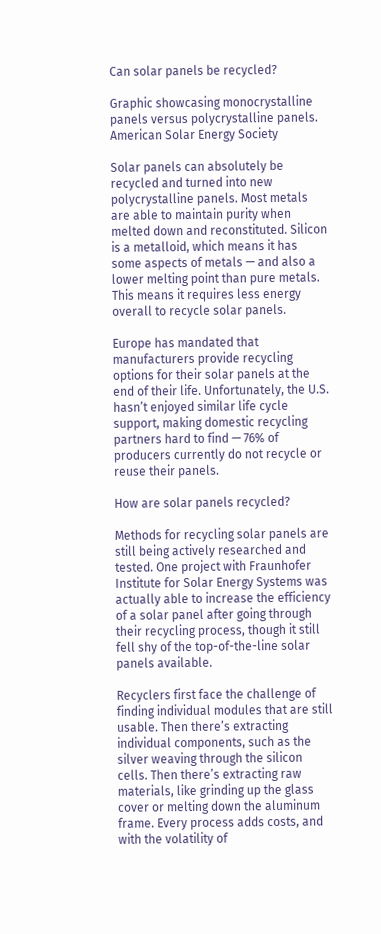Can solar panels be recycled?

Graphic showcasing monocrystalline panels versus polycrystalline panels.
American Solar Energy Society

Solar panels can absolutely be recycled and turned into new polycrystalline panels. Most metals are able to maintain purity when melted down and reconstituted. Silicon is a metalloid, which means it has some aspects of metals — and also a lower melting point than pure metals. This means it requires less energy overall to recycle solar panels.

Europe has mandated that manufacturers provide recycling options for their solar panels at the end of their life. Unfortunately, the U.S. hasn’t enjoyed similar life cycle support, making domestic recycling partners hard to find — 76% of producers currently do not recycle or reuse their panels.

How are solar panels recycled?

Methods for recycling solar panels are still being actively researched and tested. One project with Fraunhofer Institute for Solar Energy Systems was actually able to increase the efficiency of a solar panel after going through their recycling process, though it still fell shy of the top-of-the-line solar panels available.

Recyclers first face the challenge of finding individual modules that are still usable. Then there’s extracting individual components, such as the silver weaving through the silicon cells. Then there’s extracting raw materials, like grinding up the glass cover or melting down the aluminum frame. Every process adds costs, and with the volatility of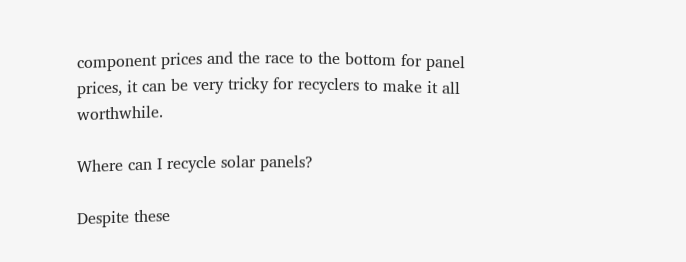component prices and the race to the bottom for panel prices, it can be very tricky for recyclers to make it all worthwhile.

Where can I recycle solar panels?

Despite these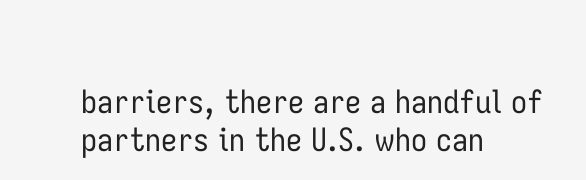barriers, there are a handful of partners in the U.S. who can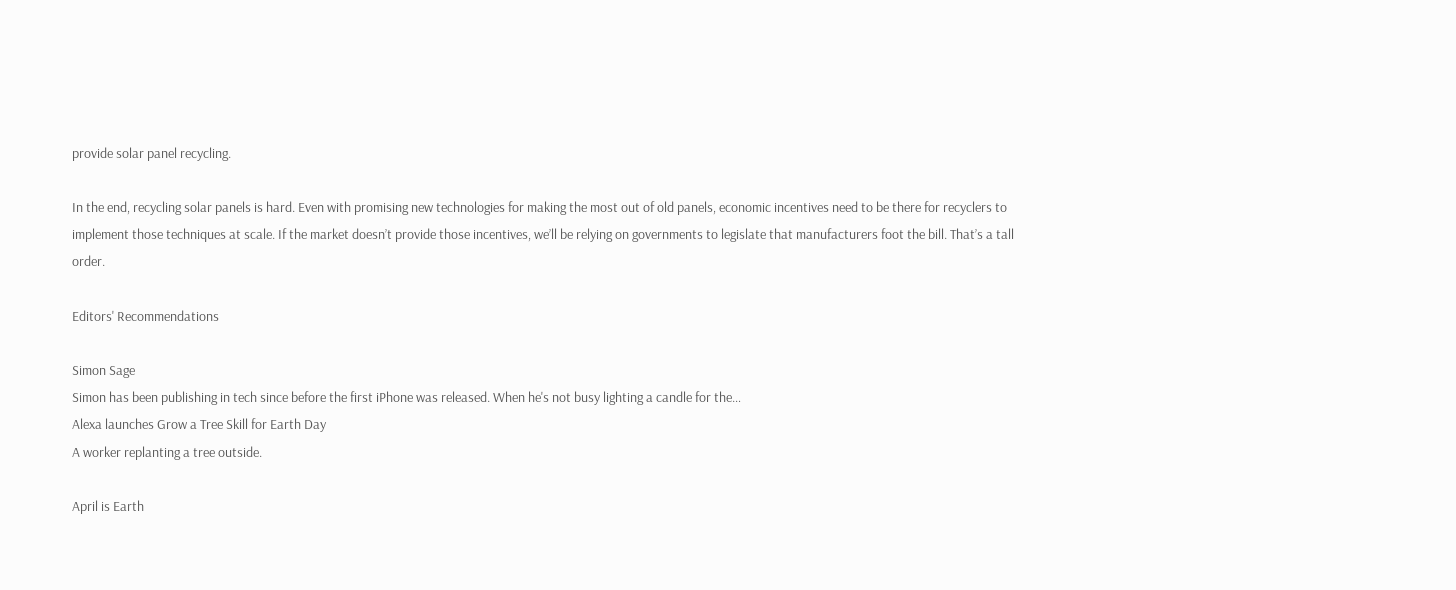provide solar panel recycling.

In the end, recycling solar panels is hard. Even with promising new technologies for making the most out of old panels, economic incentives need to be there for recyclers to implement those techniques at scale. If the market doesn’t provide those incentives, we’ll be relying on governments to legislate that manufacturers foot the bill. That’s a tall order.

Editors' Recommendations

Simon Sage
Simon has been publishing in tech since before the first iPhone was released. When he's not busy lighting a candle for the…
Alexa launches Grow a Tree Skill for Earth Day
A worker replanting a tree outside.

April is Earth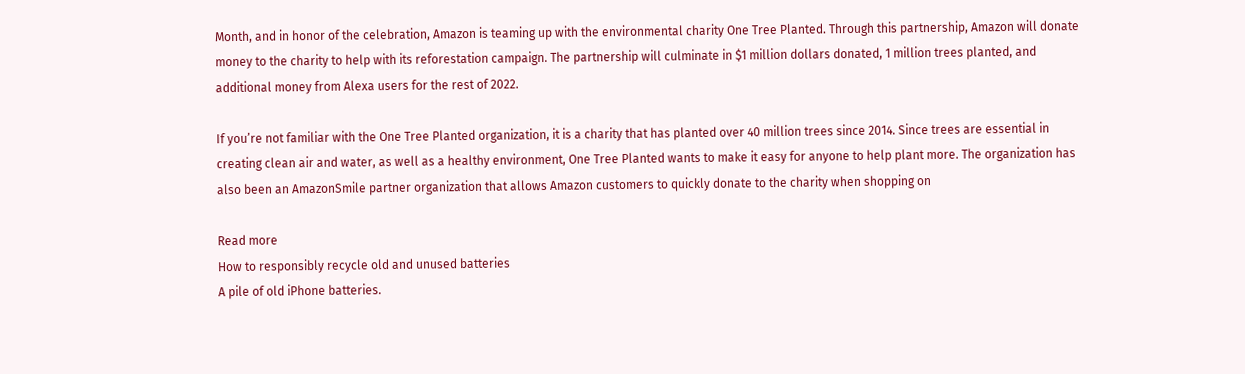Month, and in honor of the celebration, Amazon is teaming up with the environmental charity One Tree Planted. Through this partnership, Amazon will donate money to the charity to help with its reforestation campaign. The partnership will culminate in $1 million dollars donated, 1 million trees planted, and additional money from Alexa users for the rest of 2022.

If you’re not familiar with the One Tree Planted organization, it is a charity that has planted over 40 million trees since 2014. Since trees are essential in creating clean air and water, as well as a healthy environment, One Tree Planted wants to make it easy for anyone to help plant more. The organization has also been an AmazonSmile partner organization that allows Amazon customers to quickly donate to the charity when shopping on

Read more
How to responsibly recycle old and unused batteries
A pile of old iPhone batteries.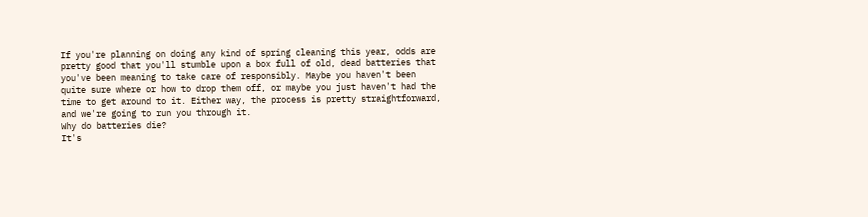If you're planning on doing any kind of spring cleaning this year, odds are pretty good that you'll stumble upon a box full of old, dead batteries that you've been meaning to take care of responsibly. Maybe you haven't been quite sure where or how to drop them off, or maybe you just haven't had the time to get around to it. Either way, the process is pretty straightforward, and we're going to run you through it.
Why do batteries die?
It's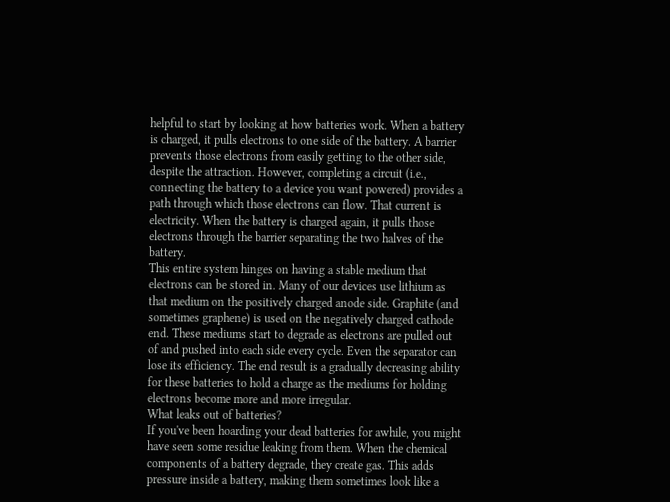helpful to start by looking at how batteries work. When a battery is charged, it pulls electrons to one side of the battery. A barrier prevents those electrons from easily getting to the other side, despite the attraction. However, completing a circuit (i.e., connecting the battery to a device you want powered) provides a path through which those electrons can flow. That current is electricity. When the battery is charged again, it pulls those electrons through the barrier separating the two halves of the battery.
This entire system hinges on having a stable medium that electrons can be stored in. Many of our devices use lithium as that medium on the positively charged anode side. Graphite (and sometimes graphene) is used on the negatively charged cathode end. These mediums start to degrade as electrons are pulled out of and pushed into each side every cycle. Even the separator can lose its efficiency. The end result is a gradually decreasing ability for these batteries to hold a charge as the mediums for holding electrons become more and more irregular.
What leaks out of batteries?
If you've been hoarding your dead batteries for awhile, you might have seen some residue leaking from them. When the chemical components of a battery degrade, they create gas. This adds pressure inside a battery, making them sometimes look like a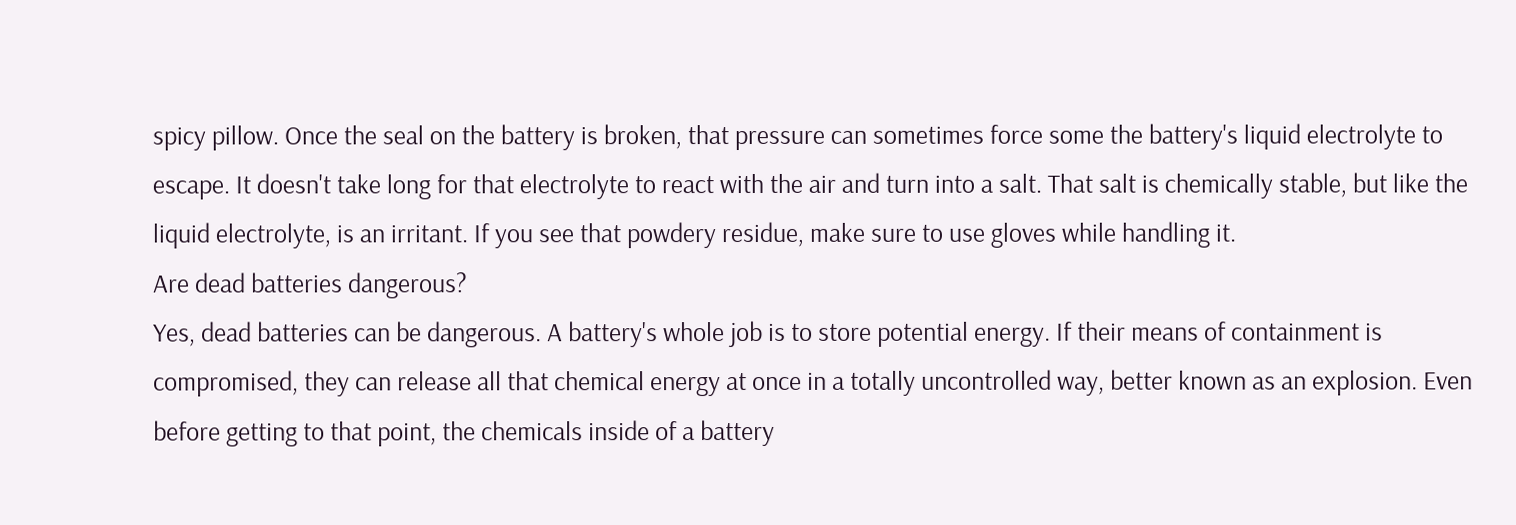spicy pillow. Once the seal on the battery is broken, that pressure can sometimes force some the battery's liquid electrolyte to escape. It doesn't take long for that electrolyte to react with the air and turn into a salt. That salt is chemically stable, but like the liquid electrolyte, is an irritant. If you see that powdery residue, make sure to use gloves while handling it.
Are dead batteries dangerous?
Yes, dead batteries can be dangerous. A battery's whole job is to store potential energy. If their means of containment is compromised, they can release all that chemical energy at once in a totally uncontrolled way, better known as an explosion. Even before getting to that point, the chemicals inside of a battery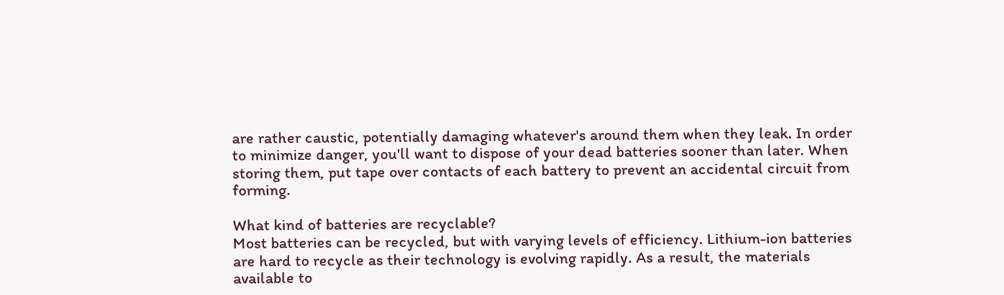are rather caustic, potentially damaging whatever's around them when they leak. In order to minimize danger, you'll want to dispose of your dead batteries sooner than later. When storing them, put tape over contacts of each battery to prevent an accidental circuit from forming.

What kind of batteries are recyclable?
Most batteries can be recycled, but with varying levels of efficiency. Lithium-ion batteries are hard to recycle as their technology is evolving rapidly. As a result, the materials available to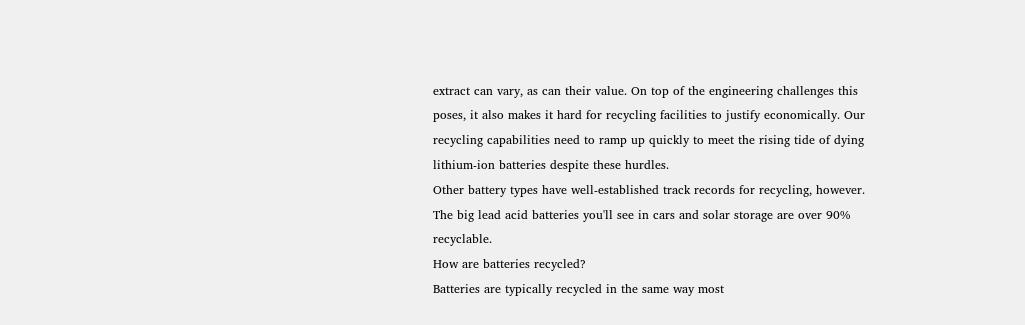extract can vary, as can their value. On top of the engineering challenges this poses, it also makes it hard for recycling facilities to justify economically. Our recycling capabilities need to ramp up quickly to meet the rising tide of dying lithium-ion batteries despite these hurdles.
Other battery types have well-established track records for recycling, however. The big lead acid batteries you'll see in cars and solar storage are over 90% recyclable.
How are batteries recycled?
Batteries are typically recycled in the same way most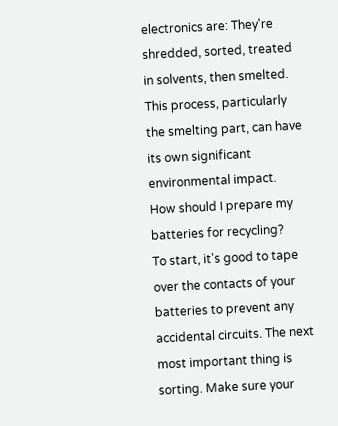electronics are: They're shredded, sorted, treated in solvents, then smelted. This process, particularly the smelting part, can have its own significant environmental impact.
How should I prepare my batteries for recycling?
To start, it's good to tape over the contacts of your batteries to prevent any accidental circuits. The next most important thing is sorting. Make sure your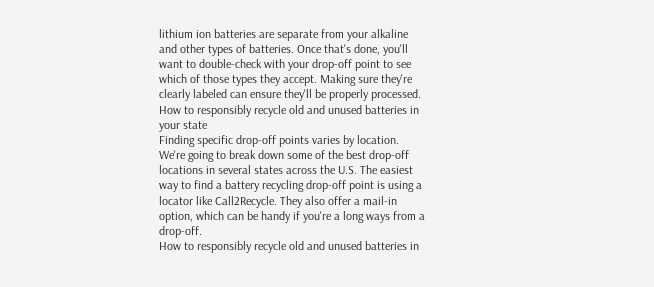lithium ion batteries are separate from your alkaline and other types of batteries. Once that's done, you'll want to double-check with your drop-off point to see which of those types they accept. Making sure they're clearly labeled can ensure they'll be properly processed.
How to responsibly recycle old and unused batteries in your state
Finding specific drop-off points varies by location. We're going to break down some of the best drop-off locations in several states across the U.S. The easiest way to find a battery recycling drop-off point is using a locator like Call2Recycle. They also offer a mail-in option, which can be handy if you're a long ways from a drop-off.
How to responsibly recycle old and unused batteries in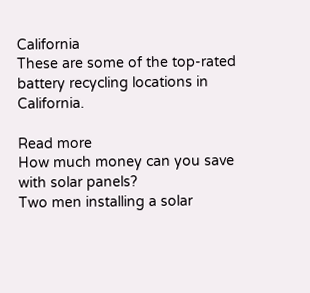California
These are some of the top-rated battery recycling locations in California.

Read more
How much money can you save with solar panels?
Two men installing a solar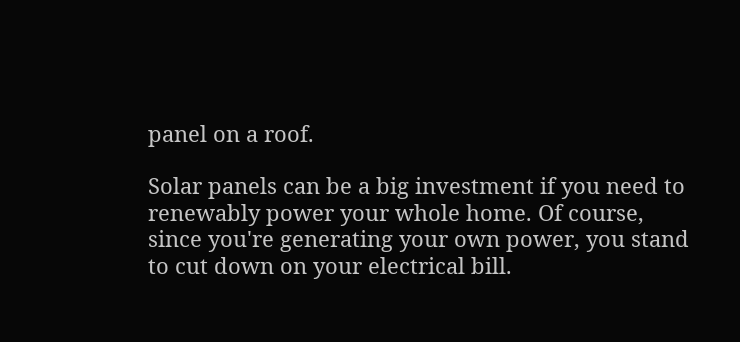panel on a roof.

Solar panels can be a big investment if you need to renewably power your whole home. Of course, since you're generating your own power, you stand to cut down on your electrical bill.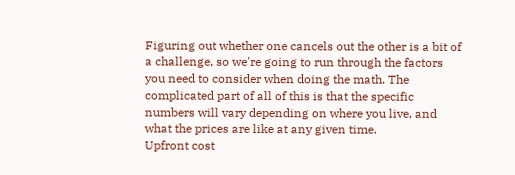Figuring out whether one cancels out the other is a bit of a challenge, so we're going to run through the factors you need to consider when doing the math. The complicated part of all of this is that the specific numbers will vary depending on where you live, and what the prices are like at any given time.
Upfront cost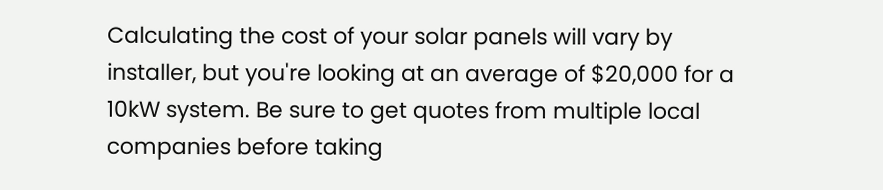Calculating the cost of your solar panels will vary by installer, but you're looking at an average of $20,000 for a 10kW system. Be sure to get quotes from multiple local companies before taking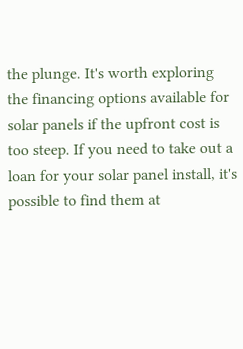the plunge. It's worth exploring the financing options available for solar panels if the upfront cost is too steep. If you need to take out a loan for your solar panel install, it's possible to find them at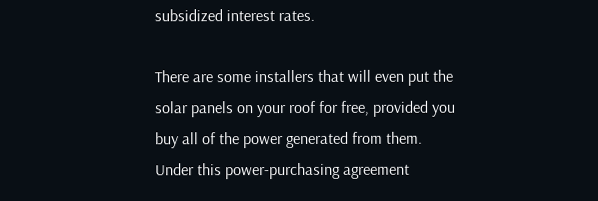subsidized interest rates.

There are some installers that will even put the solar panels on your roof for free, provided you buy all of the power generated from them. Under this power-purchasing agreement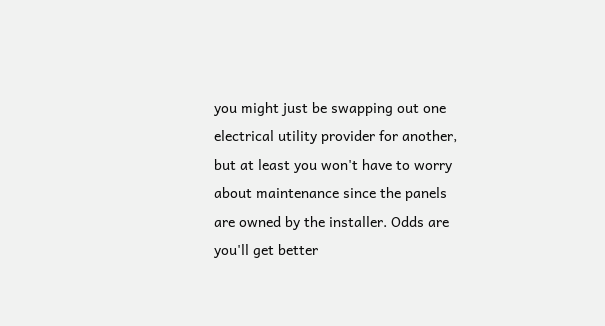you might just be swapping out one electrical utility provider for another, but at least you won't have to worry about maintenance since the panels are owned by the installer. Odds are you'll get better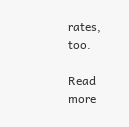rates, too.

Read more